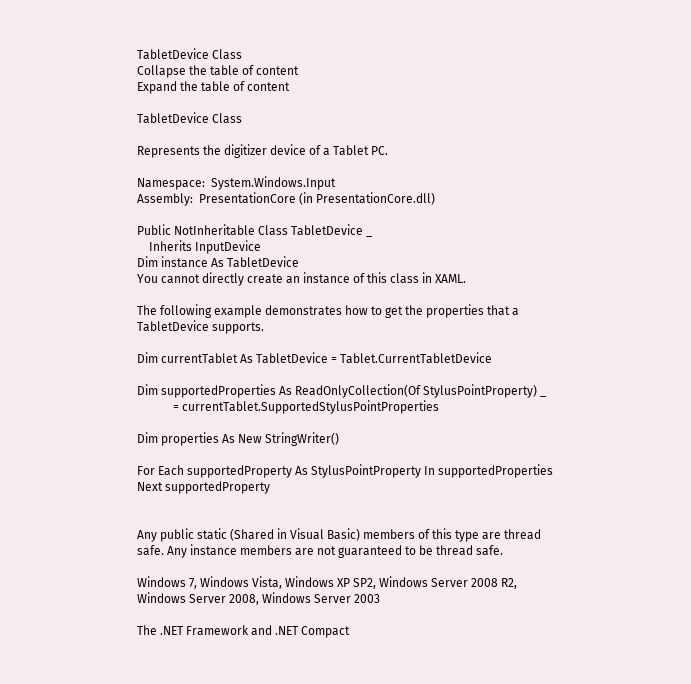TabletDevice Class
Collapse the table of content
Expand the table of content

TabletDevice Class

Represents the digitizer device of a Tablet PC.

Namespace:  System.Windows.Input
Assembly:  PresentationCore (in PresentationCore.dll)

Public NotInheritable Class TabletDevice _
    Inherits InputDevice
Dim instance As TabletDevice
You cannot directly create an instance of this class in XAML.

The following example demonstrates how to get the properties that a TabletDevice supports.

Dim currentTablet As TabletDevice = Tablet.CurrentTabletDevice

Dim supportedProperties As ReadOnlyCollection(Of StylusPointProperty) _
            = currentTablet.SupportedStylusPointProperties

Dim properties As New StringWriter()

For Each supportedProperty As StylusPointProperty In supportedProperties
Next supportedProperty


Any public static (Shared in Visual Basic) members of this type are thread safe. Any instance members are not guaranteed to be thread safe.

Windows 7, Windows Vista, Windows XP SP2, Windows Server 2008 R2, Windows Server 2008, Windows Server 2003

The .NET Framework and .NET Compact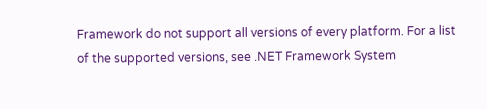Framework do not support all versions of every platform. For a list of the supported versions, see .NET Framework System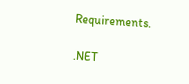Requirements.

.NET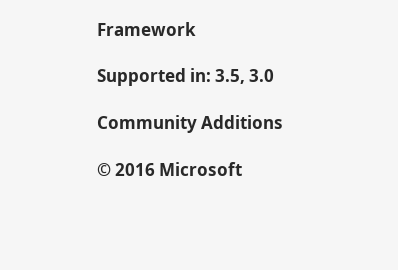Framework

Supported in: 3.5, 3.0

Community Additions

© 2016 Microsoft